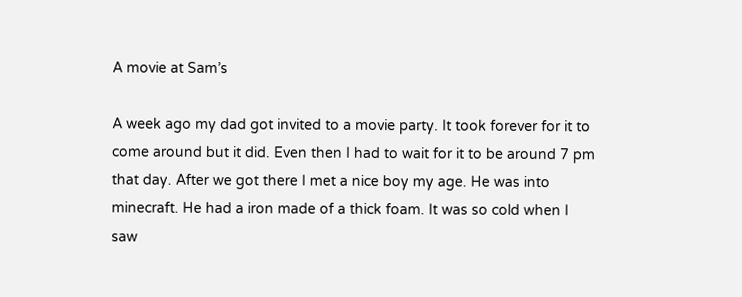A movie at Sam’s

A week ago my dad got invited to a movie party. It took forever for it to come around but it did. Even then I had to wait for it to be around 7 pm that day. After we got there I met a nice boy my age. He was into minecraft. He had a iron made of a thick foam. It was so cold when I saw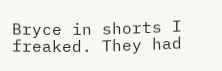Bryce in shorts I freaked. They had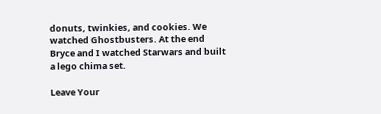donuts, twinkies, and cookies. We watched Ghostbusters. At the end Bryce and I watched Starwars and built a lego chima set.

Leave Your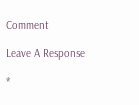Comment

Leave A Response

*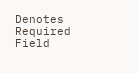Denotes Required Field